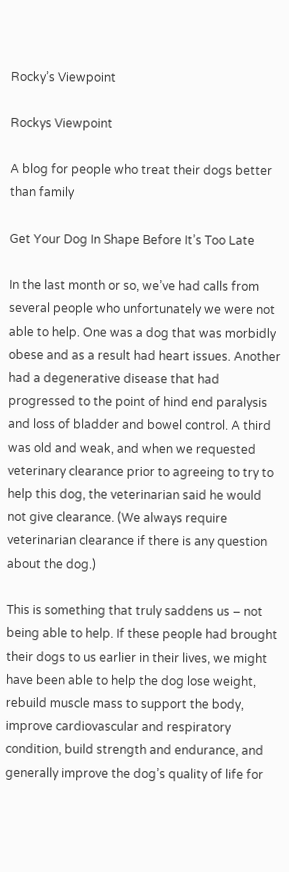Rocky’s Viewpoint

Rockys Viewpoint

A blog for people who treat their dogs better than family

Get Your Dog In Shape Before It’s Too Late

In the last month or so, we’ve had calls from several people who unfortunately we were not able to help. One was a dog that was morbidly obese and as a result had heart issues. Another had a degenerative disease that had progressed to the point of hind end paralysis and loss of bladder and bowel control. A third was old and weak, and when we requested veterinary clearance prior to agreeing to try to help this dog, the veterinarian said he would not give clearance. (We always require veterinarian clearance if there is any question about the dog.)

This is something that truly saddens us – not being able to help. If these people had brought their dogs to us earlier in their lives, we might have been able to help the dog lose weight, rebuild muscle mass to support the body, improve cardiovascular and respiratory condition, build strength and endurance, and generally improve the dog’s quality of life for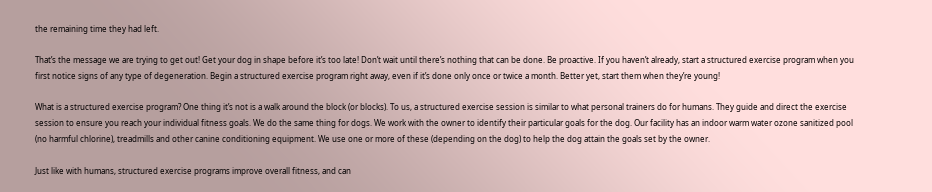the remaining time they had left.

That’s the message we are trying to get out! Get your dog in shape before it’s too late! Don’t wait until there’s nothing that can be done. Be proactive. If you haven’t already, start a structured exercise program when you first notice signs of any type of degeneration. Begin a structured exercise program right away, even if it’s done only once or twice a month. Better yet, start them when they’re young!

What is a structured exercise program? One thing it’s not is a walk around the block (or blocks). To us, a structured exercise session is similar to what personal trainers do for humans. They guide and direct the exercise session to ensure you reach your individual fitness goals. We do the same thing for dogs. We work with the owner to identify their particular goals for the dog. Our facility has an indoor warm water ozone sanitized pool (no harmful chlorine), treadmills and other canine conditioning equipment. We use one or more of these (depending on the dog) to help the dog attain the goals set by the owner.

Just like with humans, structured exercise programs improve overall fitness, and can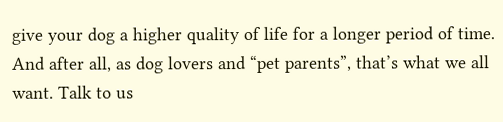give your dog a higher quality of life for a longer period of time. And after all, as dog lovers and “pet parents”, that’s what we all want. Talk to us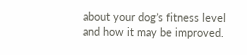about your dog’s fitness level and how it may be improved.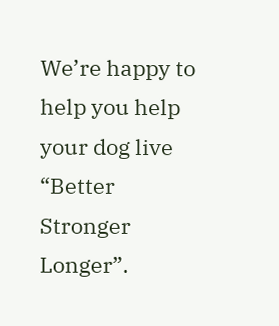We’re happy to help you help your dog live “Better Stronger Longer”.